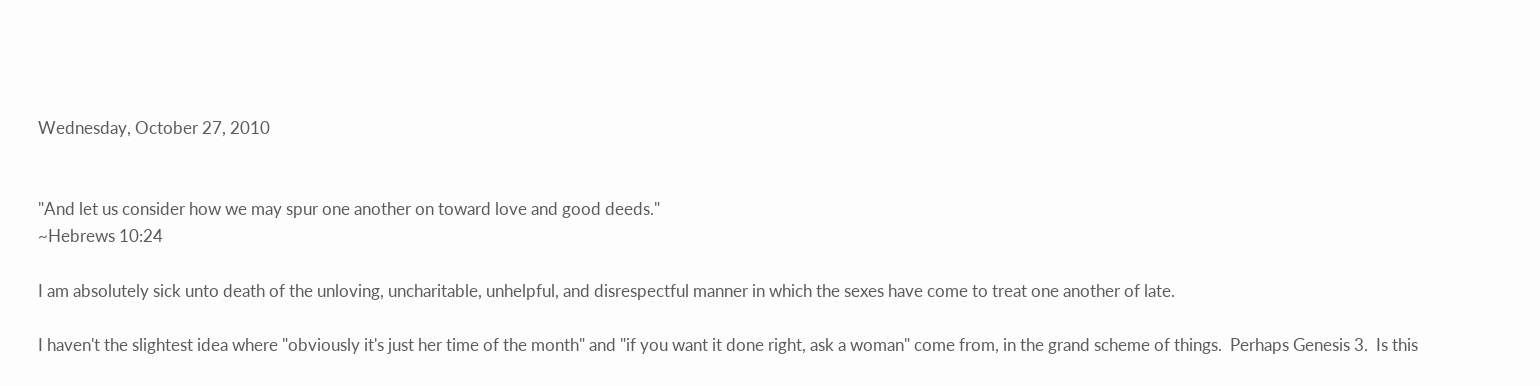Wednesday, October 27, 2010


"And let us consider how we may spur one another on toward love and good deeds."
~Hebrews 10:24

I am absolutely sick unto death of the unloving, uncharitable, unhelpful, and disrespectful manner in which the sexes have come to treat one another of late.

I haven't the slightest idea where "obviously it's just her time of the month" and "if you want it done right, ask a woman" come from, in the grand scheme of things.  Perhaps Genesis 3.  Is this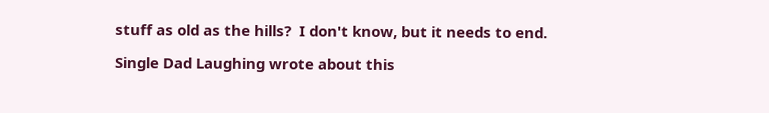stuff as old as the hills?  I don't know, but it needs to end.

Single Dad Laughing wrote about this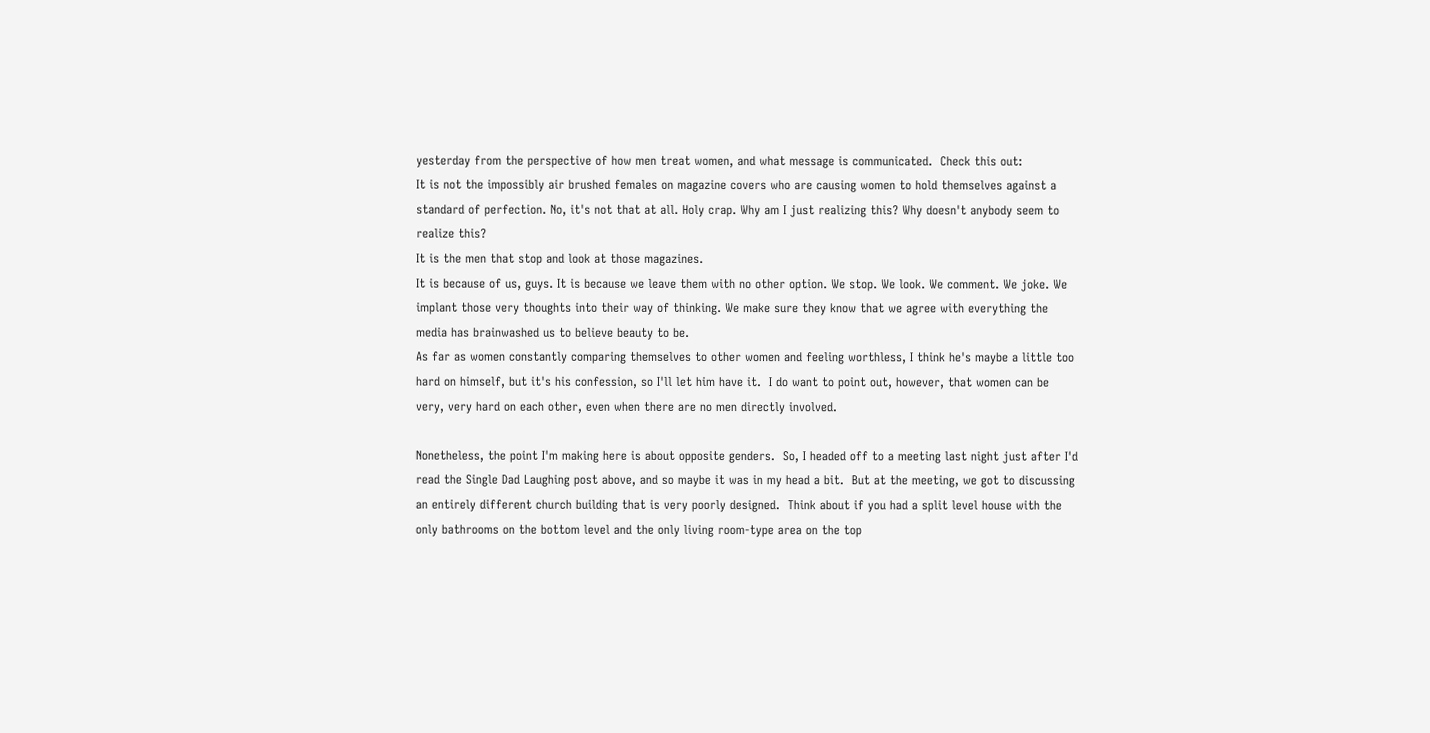yesterday from the perspective of how men treat women, and what message is communicated.  Check this out:
It is not the impossibly air brushed females on magazine covers who are causing women to hold themselves against a standard of perfection. No, it's not that at all. Holy crap. Why am I just realizing this? Why doesn't anybody seem to realize this?
It is the men that stop and look at those magazines.
It is because of us, guys. It is because we leave them with no other option. We stop. We look. We comment. We joke. We implant those very thoughts into their way of thinking. We make sure they know that we agree with everything the media has brainwashed us to believe beauty to be.
As far as women constantly comparing themselves to other women and feeling worthless, I think he's maybe a little too hard on himself, but it's his confession, so I'll let him have it.  I do want to point out, however, that women can be very, very hard on each other, even when there are no men directly involved.

Nonetheless, the point I'm making here is about opposite genders.  So, I headed off to a meeting last night just after I'd read the Single Dad Laughing post above, and so maybe it was in my head a bit.  But at the meeting, we got to discussing an entirely different church building that is very poorly designed.  Think about if you had a split level house with the only bathrooms on the bottom level and the only living room-type area on the top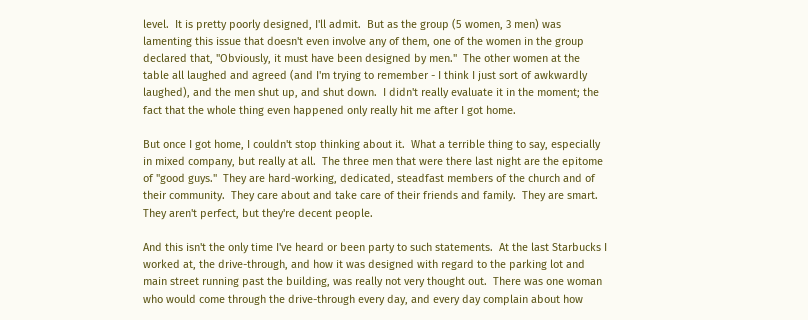level.  It is pretty poorly designed, I'll admit.  But as the group (5 women, 3 men) was lamenting this issue that doesn't even involve any of them, one of the women in the group declared that, "Obviously, it must have been designed by men."  The other women at the table all laughed and agreed (and I'm trying to remember - I think I just sort of awkwardly laughed), and the men shut up, and shut down.  I didn't really evaluate it in the moment; the fact that the whole thing even happened only really hit me after I got home.

But once I got home, I couldn't stop thinking about it.  What a terrible thing to say, especially in mixed company, but really at all.  The three men that were there last night are the epitome of "good guys."  They are hard-working, dedicated, steadfast members of the church and of their community.  They care about and take care of their friends and family.  They are smart.  They aren't perfect, but they're decent people.

And this isn't the only time I've heard or been party to such statements.  At the last Starbucks I worked at, the drive-through, and how it was designed with regard to the parking lot and main street running past the building, was really not very thought out.  There was one woman who would come through the drive-through every day, and every day complain about how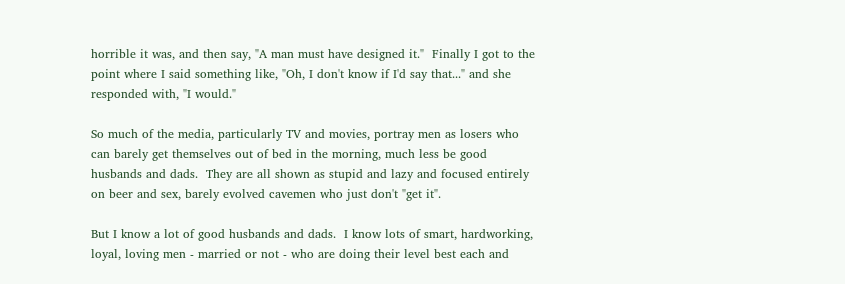horrible it was, and then say, "A man must have designed it."  Finally I got to the point where I said something like, "Oh, I don't know if I'd say that..." and she responded with, "I would."

So much of the media, particularly TV and movies, portray men as losers who can barely get themselves out of bed in the morning, much less be good husbands and dads.  They are all shown as stupid and lazy and focused entirely on beer and sex, barely evolved cavemen who just don't "get it".

But I know a lot of good husbands and dads.  I know lots of smart, hardworking, loyal, loving men - married or not - who are doing their level best each and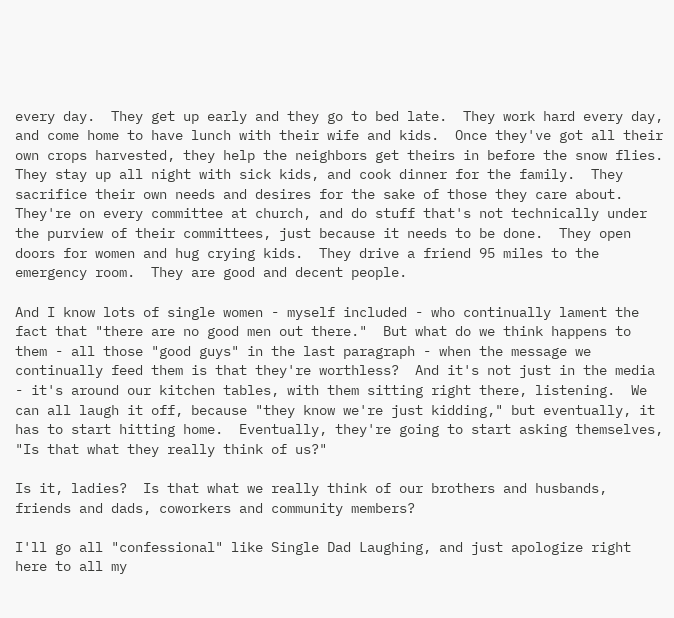every day.  They get up early and they go to bed late.  They work hard every day, and come home to have lunch with their wife and kids.  Once they've got all their own crops harvested, they help the neighbors get theirs in before the snow flies.  They stay up all night with sick kids, and cook dinner for the family.  They sacrifice their own needs and desires for the sake of those they care about.  They're on every committee at church, and do stuff that's not technically under the purview of their committees, just because it needs to be done.  They open doors for women and hug crying kids.  They drive a friend 95 miles to the emergency room.  They are good and decent people.

And I know lots of single women - myself included - who continually lament the fact that "there are no good men out there."  But what do we think happens to them - all those "good guys" in the last paragraph - when the message we continually feed them is that they're worthless?  And it's not just in the media - it's around our kitchen tables, with them sitting right there, listening.  We can all laugh it off, because "they know we're just kidding," but eventually, it has to start hitting home.  Eventually, they're going to start asking themselves, "Is that what they really think of us?"

Is it, ladies?  Is that what we really think of our brothers and husbands, friends and dads, coworkers and community members?

I'll go all "confessional" like Single Dad Laughing, and just apologize right here to all my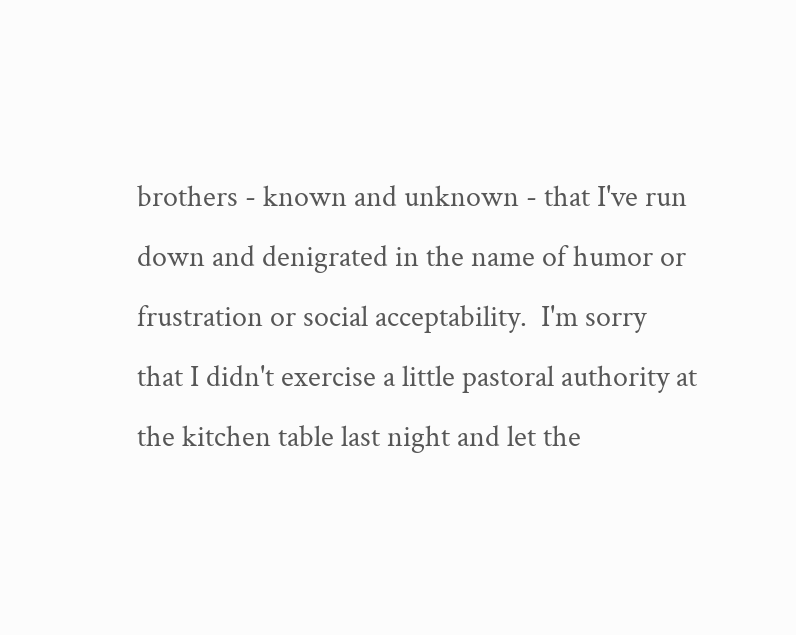brothers - known and unknown - that I've run down and denigrated in the name of humor or frustration or social acceptability.  I'm sorry that I didn't exercise a little pastoral authority at the kitchen table last night and let the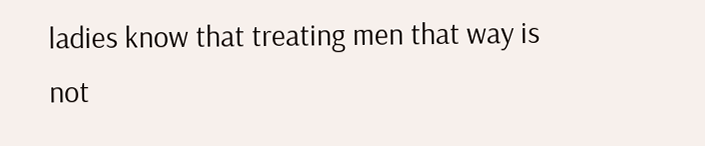ladies know that treating men that way is not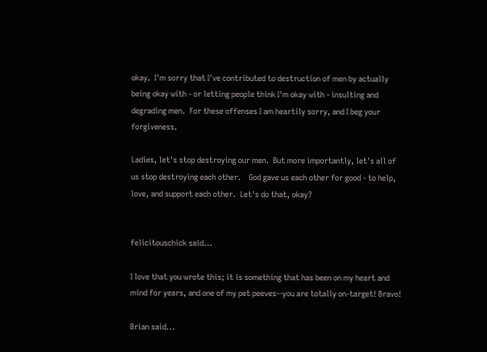okay.  I'm sorry that I've contributed to destruction of men by actually being okay with - or letting people think I'm okay with - insulting and degrading men.  For these offenses I am heartily sorry, and I beg your forgiveness.

Ladies, let's stop destroying our men.  But more importantly, let's all of us stop destroying each other.    God gave us each other for good - to help, love, and support each other.  Let's do that, okay?


felicitouschick said...

I love that you wrote this; it is something that has been on my heart and mind for years, and one of my pet peeves--you are totally on-target! Bravo!

Brian said...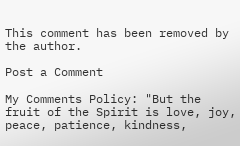This comment has been removed by the author.

Post a Comment

My Comments Policy: "But the fruit of the Spirit is love, joy, peace, patience, kindness,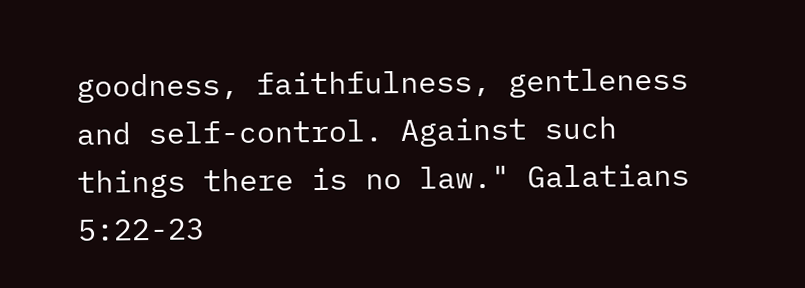goodness, faithfulness, gentleness and self-control. Against such things there is no law." Galatians 5:22-23